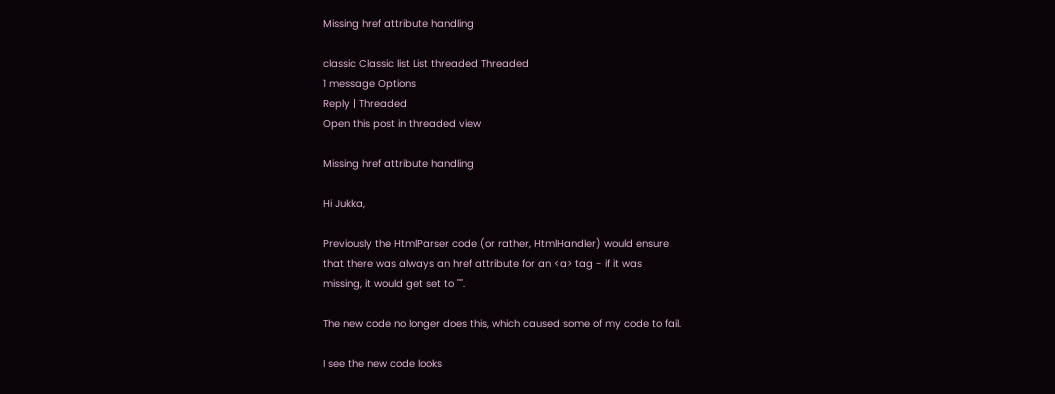Missing href attribute handling

classic Classic list List threaded Threaded
1 message Options
Reply | Threaded
Open this post in threaded view

Missing href attribute handling

Hi Jukka,

Previously the HtmlParser code (or rather, HtmlHandler) would ensure
that there was always an href attribute for an <a> tag - if it was
missing, it would get set to "".

The new code no longer does this, which caused some of my code to fail.

I see the new code looks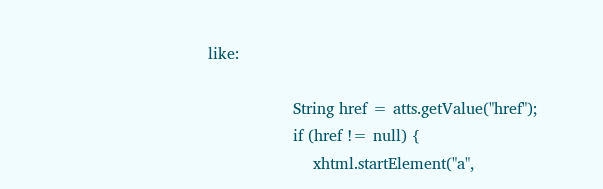like:

                 String href = atts.getValue("href");
                 if (href != null) {
                     xhtml.startElement("a",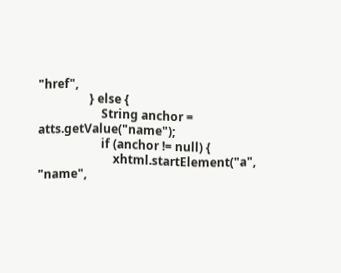"href",
                 } else {
                     String anchor = atts.getValue("name");
                     if (anchor != null) {
                         xhtml.startElement("a", "name",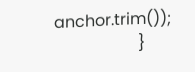anchor.trim());
                     }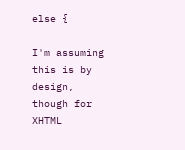else {

I'm assuming this is by design, though for XHTML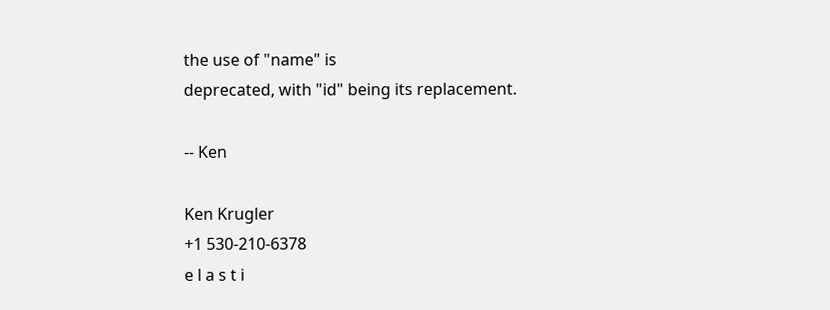the use of "name" is
deprecated, with "id" being its replacement.

-- Ken

Ken Krugler
+1 530-210-6378
e l a s t i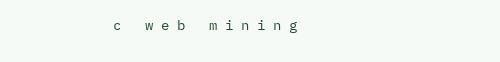c   w e b   m i n i n g